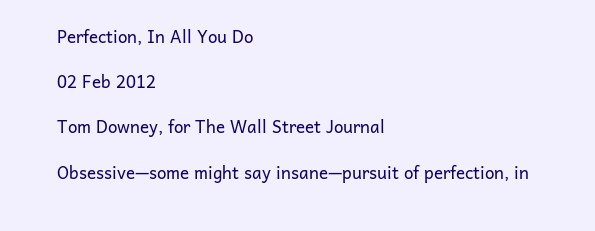Perfection, In All You Do

02 Feb 2012

Tom Downey, for The Wall Street Journal

Obsessive—some might say insane—pursuit of perfection, in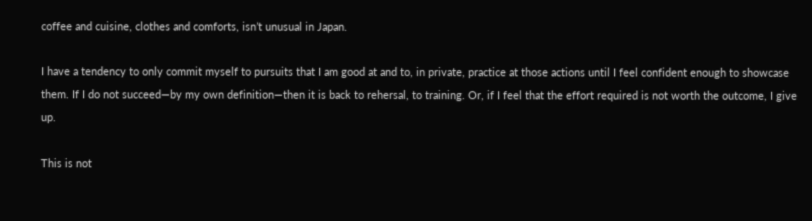coffee and cuisine, clothes and comforts, isn’t unusual in Japan.

I have a tendency to only commit myself to pursuits that I am good at and to, in private, practice at those actions until I feel confident enough to showcase them. If I do not succeed—by my own definition—then it is back to rehersal, to training. Or, if I feel that the effort required is not worth the outcome, I give up.

This is not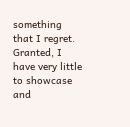something that I regret. Granted, I have very little to showcase and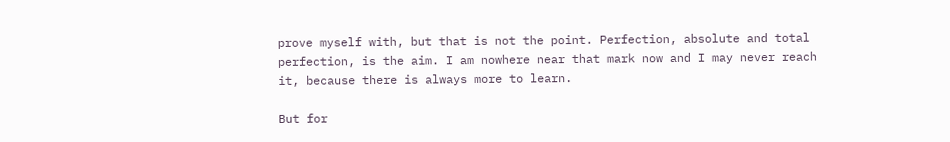prove myself with, but that is not the point. Perfection, absolute and total perfection, is the aim. I am nowhere near that mark now and I may never reach it, because there is always more to learn.

But for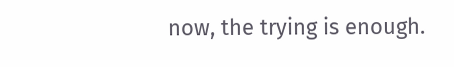now, the trying is enough.